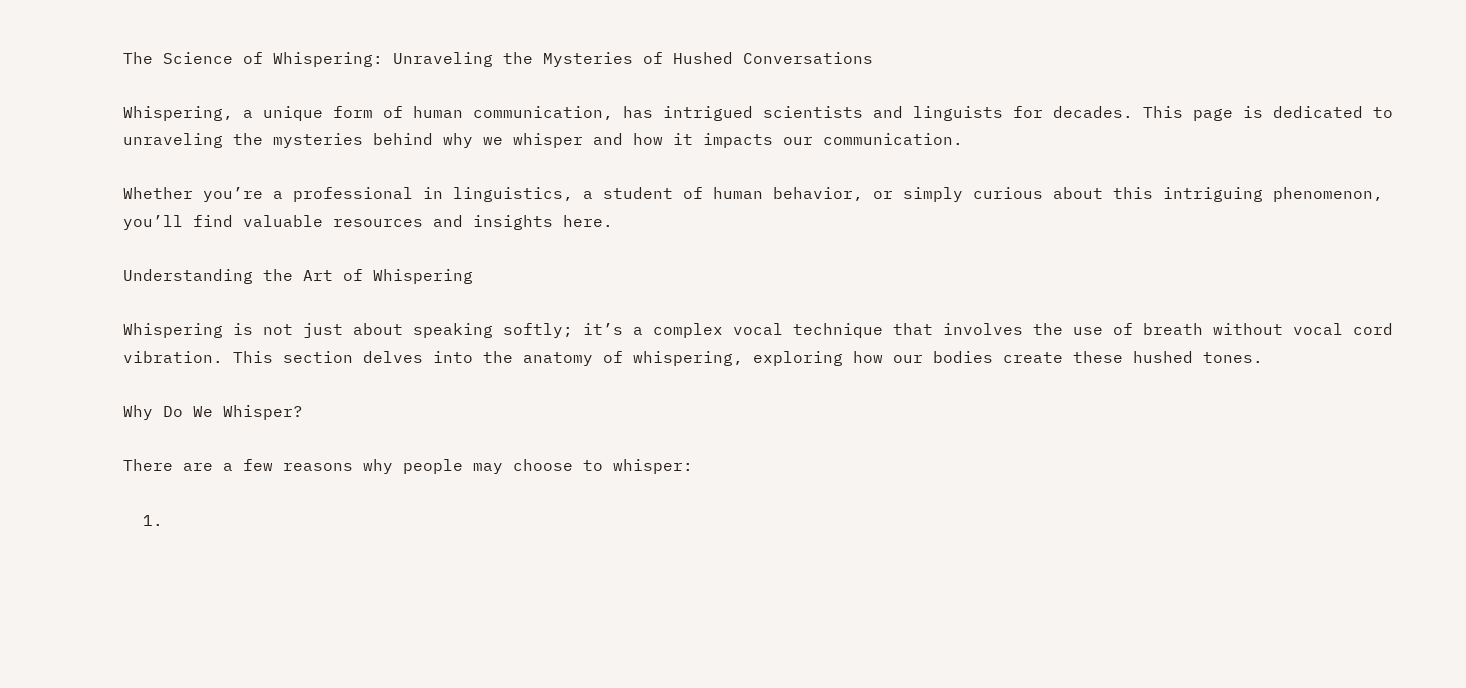The Science of Whispering: Unraveling the Mysteries of Hushed Conversations

Whispering, a unique form of human communication, has intrigued scientists and linguists for decades. This page is dedicated to unraveling the mysteries behind why we whisper and how it impacts our communication.

Whether you’re a professional in linguistics, a student of human behavior, or simply curious about this intriguing phenomenon, you’ll find valuable resources and insights here.

Understanding the Art of Whispering

Whispering is not just about speaking softly; it’s a complex vocal technique that involves the use of breath without vocal cord vibration. This section delves into the anatomy of whispering, exploring how our bodies create these hushed tones.

Why Do We Whisper?

There are a few reasons why people may choose to whisper:

  1.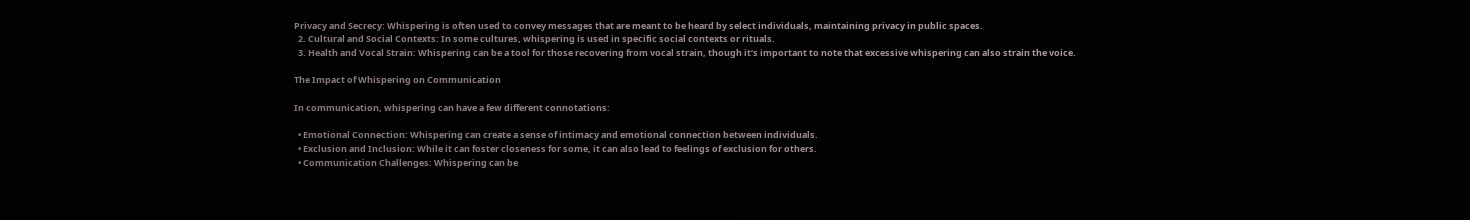Privacy and Secrecy: Whispering is often used to convey messages that are meant to be heard by select individuals, maintaining privacy in public spaces.
  2. Cultural and Social Contexts: In some cultures, whispering is used in specific social contexts or rituals.
  3. Health and Vocal Strain: Whispering can be a tool for those recovering from vocal strain, though it’s important to note that excessive whispering can also strain the voice.

The Impact of Whispering on Communication

In communication, whispering can have a few different connotations:

  • Emotional Connection: Whispering can create a sense of intimacy and emotional connection between individuals.
  • Exclusion and Inclusion: While it can foster closeness for some, it can also lead to feelings of exclusion for others.
  • Communication Challenges: Whispering can be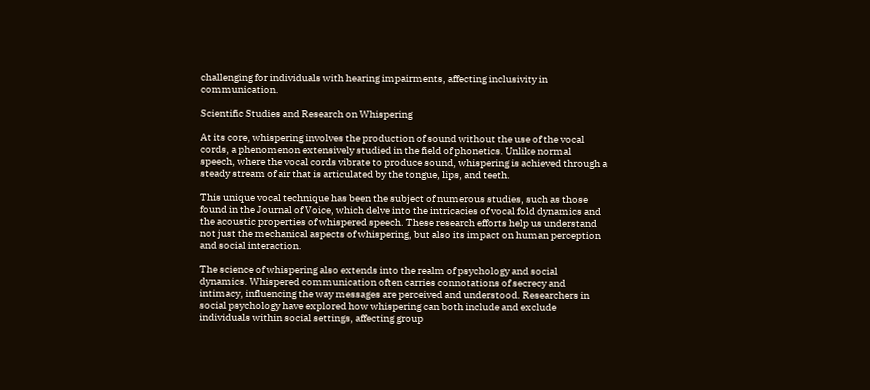challenging for individuals with hearing impairments, affecting inclusivity in communication.

Scientific Studies and Research on Whispering

At its core, whispering involves the production of sound without the use of the vocal cords, a phenomenon extensively studied in the field of phonetics. Unlike normal speech, where the vocal cords vibrate to produce sound, whispering is achieved through a steady stream of air that is articulated by the tongue, lips, and teeth.

This unique vocal technique has been the subject of numerous studies, such as those found in the Journal of Voice, which delve into the intricacies of vocal fold dynamics and the acoustic properties of whispered speech. These research efforts help us understand not just the mechanical aspects of whispering, but also its impact on human perception and social interaction.

The science of whispering also extends into the realm of psychology and social dynamics. Whispered communication often carries connotations of secrecy and intimacy, influencing the way messages are perceived and understood. Researchers in social psychology have explored how whispering can both include and exclude individuals within social settings, affecting group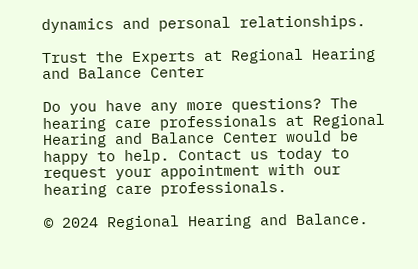dynamics and personal relationships.

Trust the Experts at Regional Hearing and Balance Center

Do you have any more questions? The hearing care professionals at Regional Hearing and Balance Center would be happy to help. Contact us today to request your appointment with our hearing care professionals.

© 2024 Regional Hearing and Balance.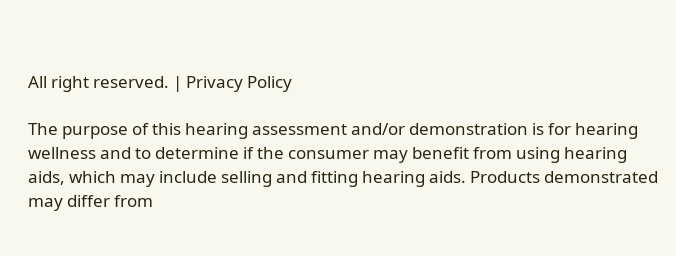All right reserved. | Privacy Policy

The purpose of this hearing assessment and/or demonstration is for hearing wellness and to determine if the consumer may benefit from using hearing aids, which may include selling and fitting hearing aids. Products demonstrated may differ from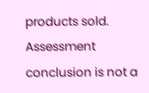products sold. Assessment conclusion is not a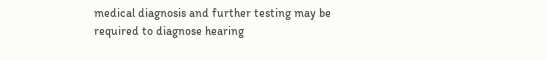medical diagnosis and further testing may be required to diagnose hearing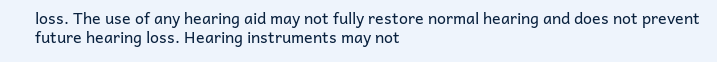loss. The use of any hearing aid may not fully restore normal hearing and does not prevent future hearing loss. Hearing instruments may not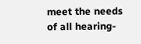meet the needs of all hearing-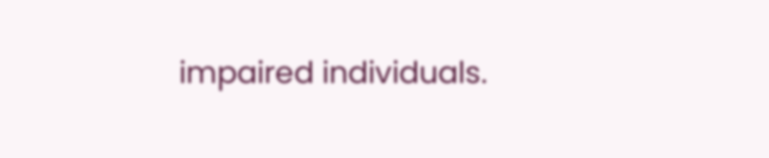impaired individuals.